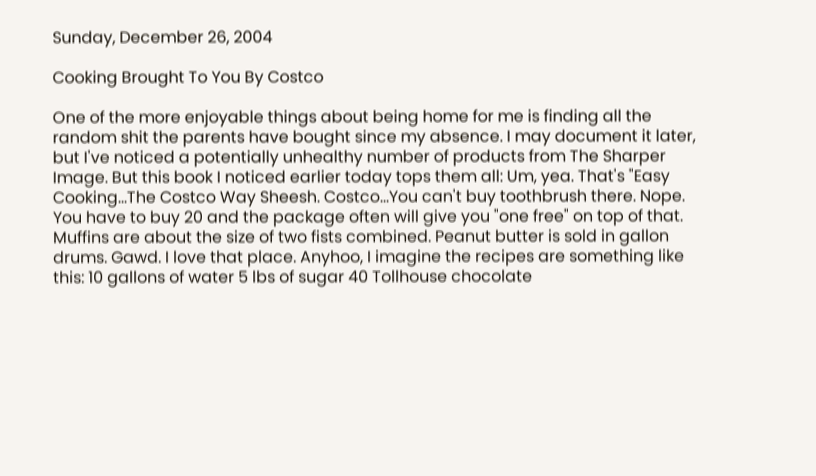Sunday, December 26, 2004

Cooking Brought To You By Costco

One of the more enjoyable things about being home for me is finding all the random shit the parents have bought since my absence. I may document it later, but I've noticed a potentially unhealthy number of products from The Sharper Image. But this book I noticed earlier today tops them all: Um, yea. That's "Easy Cooking...The Costco Way Sheesh. Costco...You can't buy toothbrush there. Nope. You have to buy 20 and the package often will give you "one free" on top of that. Muffins are about the size of two fists combined. Peanut butter is sold in gallon drums. Gawd. I love that place. Anyhoo, I imagine the recipes are something like this: 10 gallons of water 5 lbs of sugar 40 Tollhouse chocolate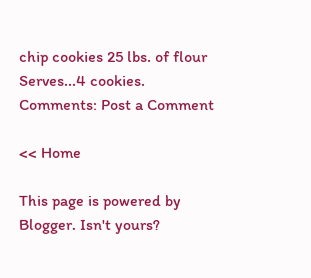chip cookies 25 lbs. of flour Serves...4 cookies.
Comments: Post a Comment

<< Home

This page is powered by Blogger. Isn't yours?